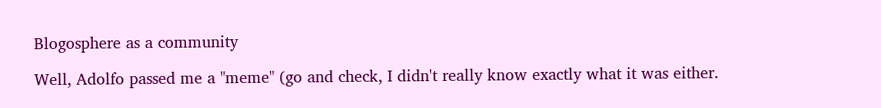Blogosphere as a community

Well, Adolfo passed me a "meme" (go and check, I didn't really know exactly what it was either.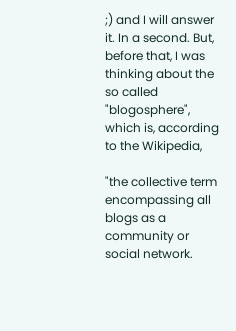;) and I will answer it. In a second. But, before that, I was thinking about the so called "blogosphere", which is, according to the Wikipedia,

"the collective term encompassing all blogs as a community or social network.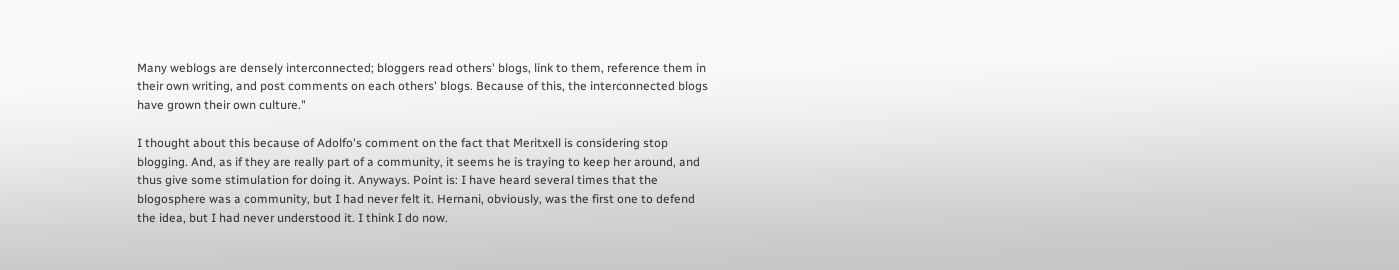Many weblogs are densely interconnected; bloggers read others' blogs, link to them, reference them in their own writing, and post comments on each others' blogs. Because of this, the interconnected blogs have grown their own culture."

I thought about this because of Adolfo's comment on the fact that Meritxell is considering stop blogging. And, as if they are really part of a community, it seems he is traying to keep her around, and thus give some stimulation for doing it. Anyways. Point is: I have heard several times that the blogosphere was a community, but I had never felt it. Hernani, obviously, was the first one to defend the idea, but I had never understood it. I think I do now.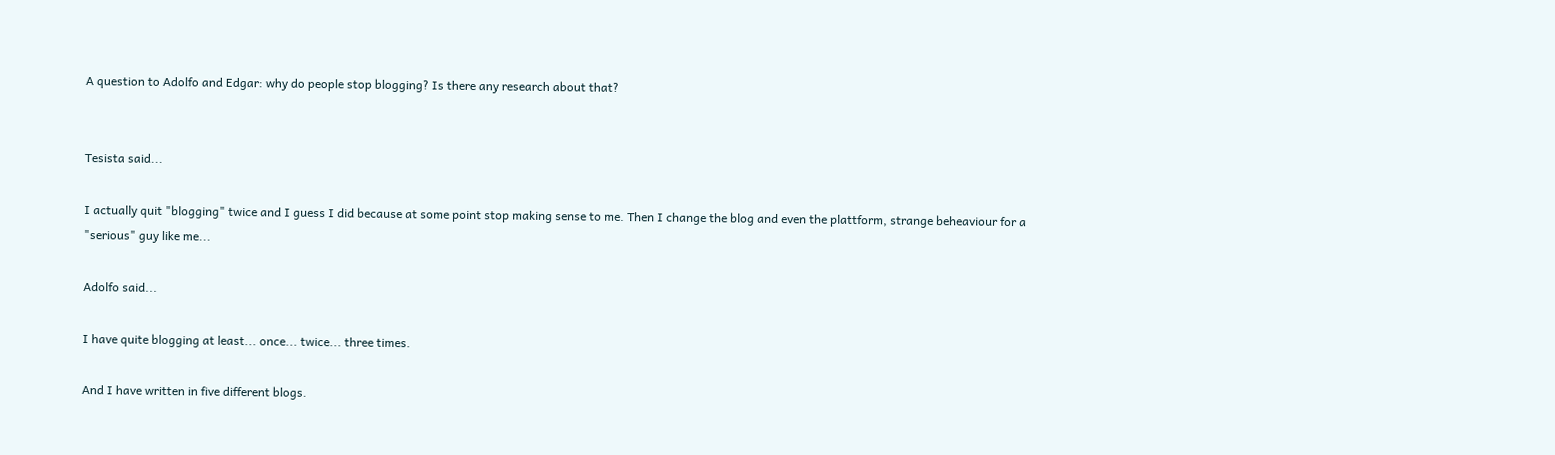A question to Adolfo and Edgar: why do people stop blogging? Is there any research about that?


Tesista said...

I actually quit "blogging" twice and I guess I did because at some point stop making sense to me. Then I change the blog and even the plattform, strange beheaviour for a "serious" guy like me...

Adolfo said...

I have quite blogging at least... once... twice... three times.

And I have written in five different blogs.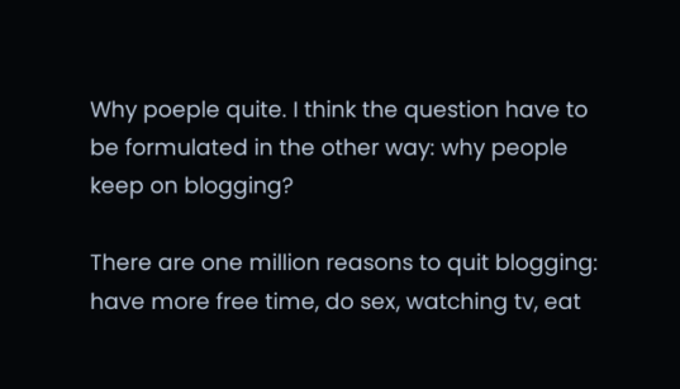Why poeple quite. I think the question have to be formulated in the other way: why people keep on blogging?

There are one million reasons to quit blogging: have more free time, do sex, watching tv, eat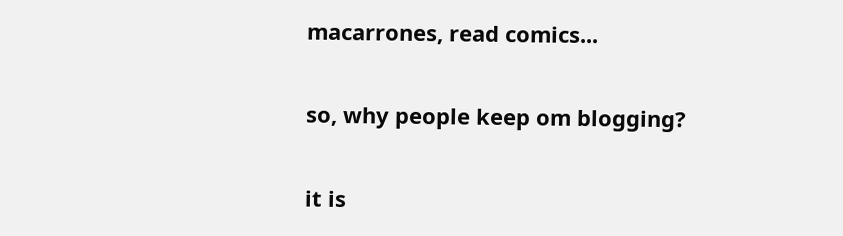macarrones, read comics...

so, why people keep om blogging?

it is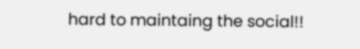hard to maintaing the social!!